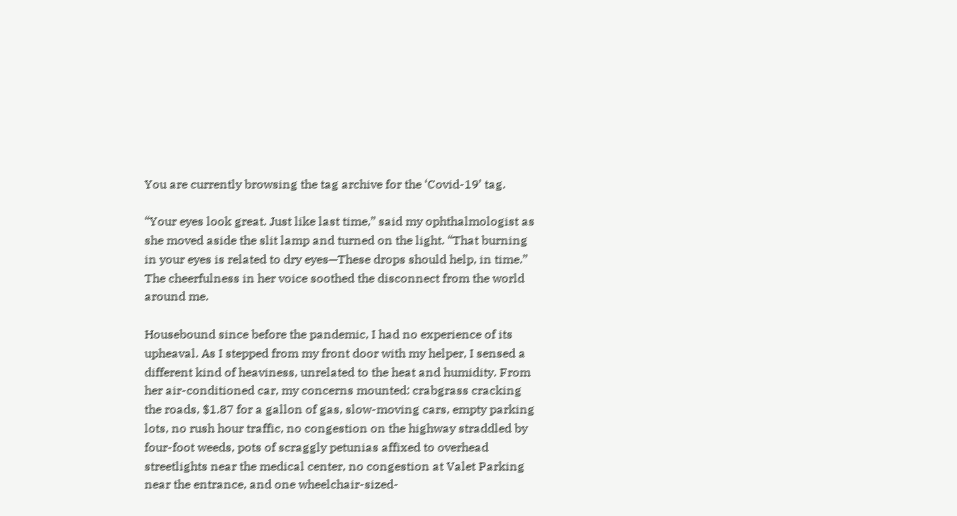You are currently browsing the tag archive for the ‘Covid-19’ tag.

“Your eyes look great. Just like last time,” said my ophthalmologist as she moved aside the slit lamp and turned on the light. “That burning in your eyes is related to dry eyes—These drops should help, in time.” The cheerfulness in her voice soothed the disconnect from the world around me.

Housebound since before the pandemic, I had no experience of its upheaval. As I stepped from my front door with my helper, I sensed a different kind of heaviness, unrelated to the heat and humidity. From her air-conditioned car, my concerns mounted: crabgrass cracking the roads, $1.87 for a gallon of gas, slow-moving cars, empty parking lots, no rush hour traffic, no congestion on the highway straddled by four-foot weeds, pots of scraggly petunias affixed to overhead streetlights near the medical center, no congestion at Valet Parking near the entrance, and one wheelchair-sized-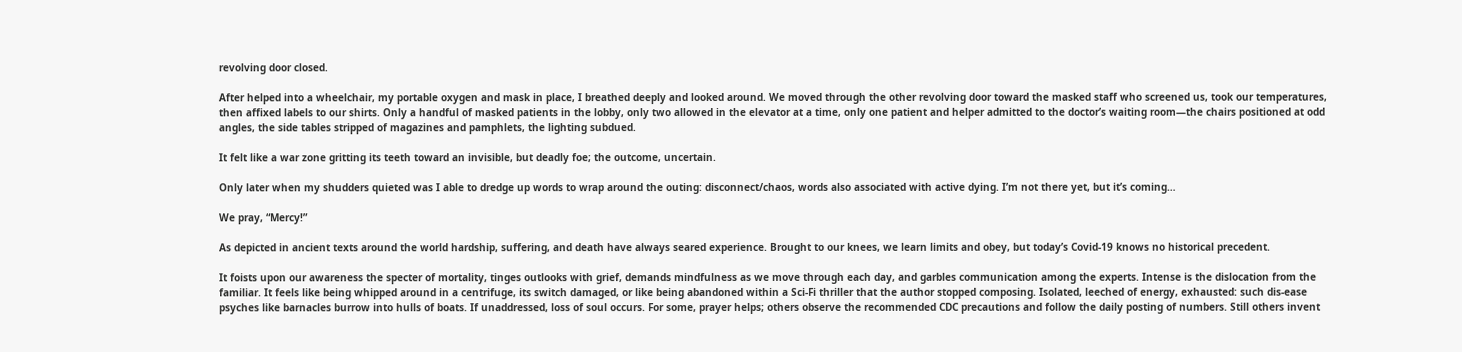revolving door closed.

After helped into a wheelchair, my portable oxygen and mask in place, I breathed deeply and looked around. We moved through the other revolving door toward the masked staff who screened us, took our temperatures, then affixed labels to our shirts. Only a handful of masked patients in the lobby, only two allowed in the elevator at a time, only one patient and helper admitted to the doctor’s waiting room—the chairs positioned at odd angles, the side tables stripped of magazines and pamphlets, the lighting subdued.

It felt like a war zone gritting its teeth toward an invisible, but deadly foe; the outcome, uncertain.

Only later when my shudders quieted was I able to dredge up words to wrap around the outing: disconnect/chaos, words also associated with active dying. I’m not there yet, but it’s coming…

We pray, “Mercy!”

As depicted in ancient texts around the world hardship, suffering, and death have always seared experience. Brought to our knees, we learn limits and obey, but today’s Covid-19 knows no historical precedent.

It foists upon our awareness the specter of mortality, tinges outlooks with grief, demands mindfulness as we move through each day, and garbles communication among the experts. Intense is the dislocation from the familiar. It feels like being whipped around in a centrifuge, its switch damaged, or like being abandoned within a Sci-Fi thriller that the author stopped composing. Isolated, leeched of energy, exhausted: such dis-ease psyches like barnacles burrow into hulls of boats. If unaddressed, loss of soul occurs. For some, prayer helps; others observe the recommended CDC precautions and follow the daily posting of numbers. Still others invent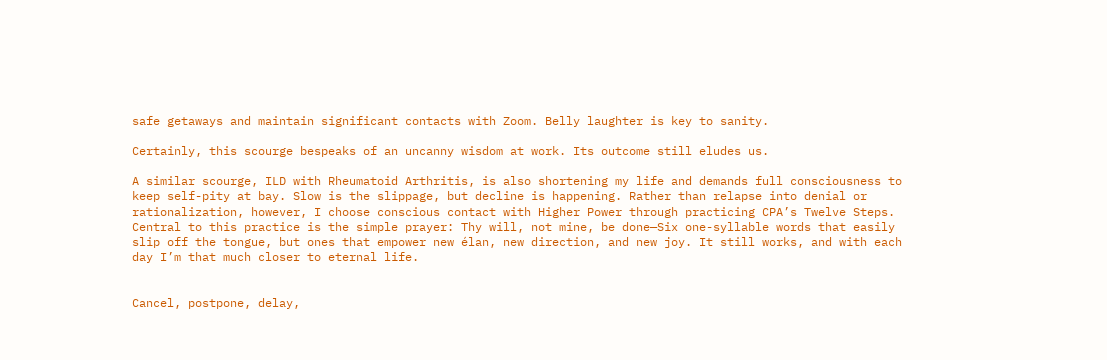safe getaways and maintain significant contacts with Zoom. Belly laughter is key to sanity.

Certainly, this scourge bespeaks of an uncanny wisdom at work. Its outcome still eludes us.

A similar scourge, ILD with Rheumatoid Arthritis, is also shortening my life and demands full consciousness to keep self-pity at bay. Slow is the slippage, but decline is happening. Rather than relapse into denial or rationalization, however, I choose conscious contact with Higher Power through practicing CPA’s Twelve Steps. Central to this practice is the simple prayer: Thy will, not mine, be done—Six one-syllable words that easily slip off the tongue, but ones that empower new élan, new direction, and new joy. It still works, and with each day I’m that much closer to eternal life.


Cancel, postpone, delay,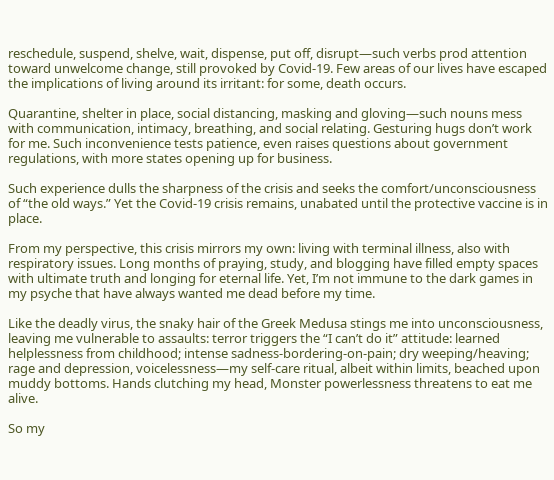reschedule, suspend, shelve, wait, dispense, put off, disrupt—such verbs prod attention toward unwelcome change, still provoked by Covid-19. Few areas of our lives have escaped the implications of living around its irritant: for some, death occurs.

Quarantine, shelter in place, social distancing, masking and gloving—such nouns mess with communication, intimacy, breathing, and social relating. Gesturing hugs don’t work for me. Such inconvenience tests patience, even raises questions about government regulations, with more states opening up for business.

Such experience dulls the sharpness of the crisis and seeks the comfort/unconsciousness of “the old ways.” Yet the Covid-19 crisis remains, unabated until the protective vaccine is in place.

From my perspective, this crisis mirrors my own: living with terminal illness, also with respiratory issues. Long months of praying, study, and blogging have filled empty spaces with ultimate truth and longing for eternal life. Yet, I’m not immune to the dark games in my psyche that have always wanted me dead before my time.

Like the deadly virus, the snaky hair of the Greek Medusa stings me into unconsciousness, leaving me vulnerable to assaults: terror triggers the “I can’t do it” attitude: learned helplessness from childhood; intense sadness-bordering-on-pain; dry weeping/heaving; rage and depression, voicelessness—my self-care ritual, albeit within limits, beached upon muddy bottoms. Hands clutching my head, Monster powerlessness threatens to eat me alive.

So my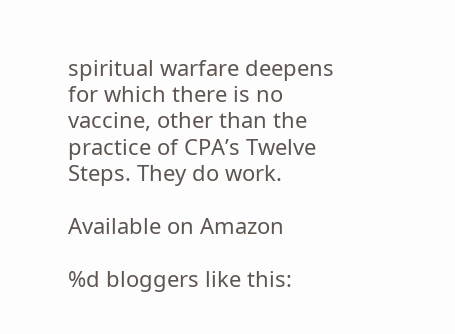spiritual warfare deepens for which there is no vaccine, other than the practice of CPA’s Twelve Steps. They do work.

Available on Amazon

%d bloggers like this: